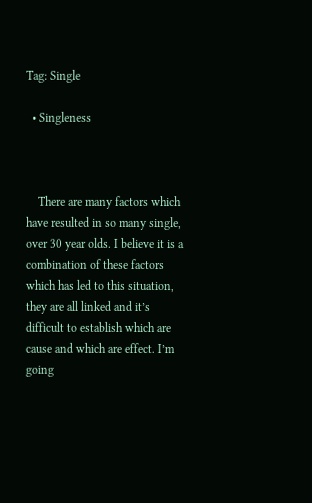Tag: Single

  • Singleness



    There are many factors which have resulted in so many single, over 30 year olds. I believe it is a combination of these factors which has led to this situation, they are all linked and it’s difficult to establish which are cause and which are effect. I’m going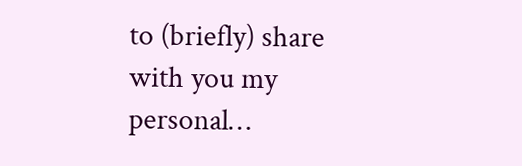to (briefly) share with you my personal…